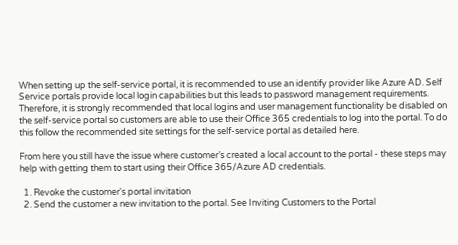When setting up the self-service portal, it is recommended to use an identify provider like Azure AD. Self Service portals provide local login capabilities but this leads to password management requirements. Therefore, it is strongly recommended that local logins and user management functionality be disabled on the self-service portal so customers are able to use their Office 365 credentials to log into the portal. To do this follow the recommended site settings for the self-service portal as detailed here.

From here you still have the issue where customer’s created a local account to the portal - these steps may help with getting them to start using their Office 365/Azure AD credentials.

  1. Revoke the customer's portal invitation
  2. Send the customer a new invitation to the portal. See Inviting Customers to the Portal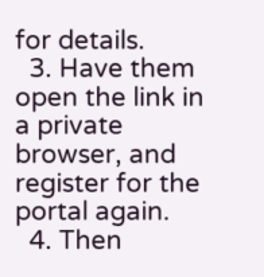for details.
  3. Have them open the link in a private browser, and register for the portal again.
  4. Then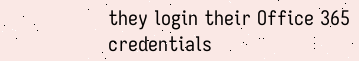they login their Office 365 credentials